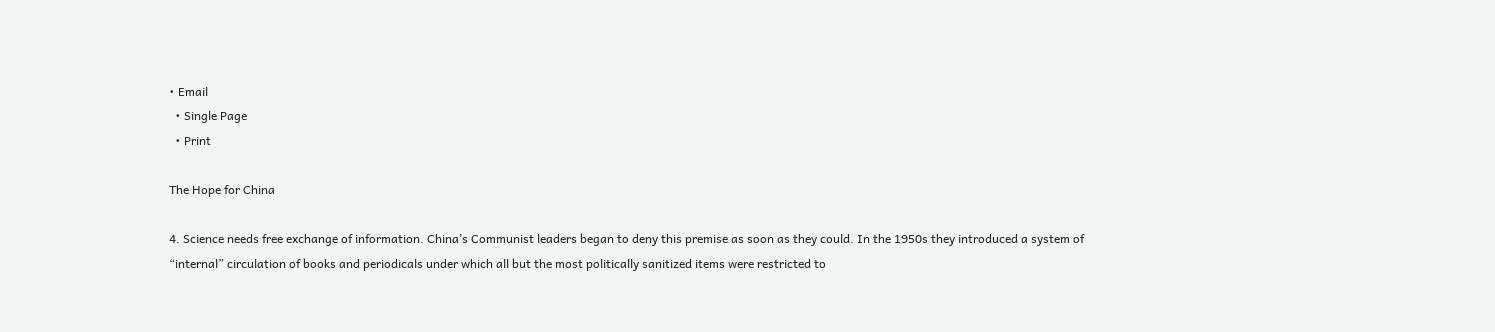• Email
  • Single Page
  • Print

The Hope for China

4. Science needs free exchange of information. China’s Communist leaders began to deny this premise as soon as they could. In the 1950s they introduced a system of “internal” circulation of books and periodicals under which all but the most politically sanitized items were restricted to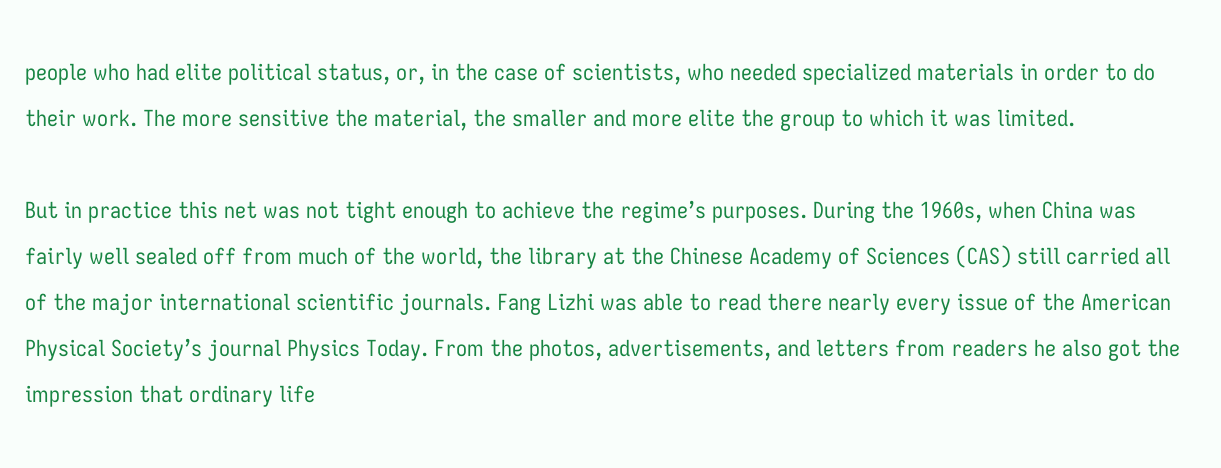people who had elite political status, or, in the case of scientists, who needed specialized materials in order to do their work. The more sensitive the material, the smaller and more elite the group to which it was limited.

But in practice this net was not tight enough to achieve the regime’s purposes. During the 1960s, when China was fairly well sealed off from much of the world, the library at the Chinese Academy of Sciences (CAS) still carried all of the major international scientific journals. Fang Lizhi was able to read there nearly every issue of the American Physical Society’s journal Physics Today. From the photos, advertisements, and letters from readers he also got the impression that ordinary life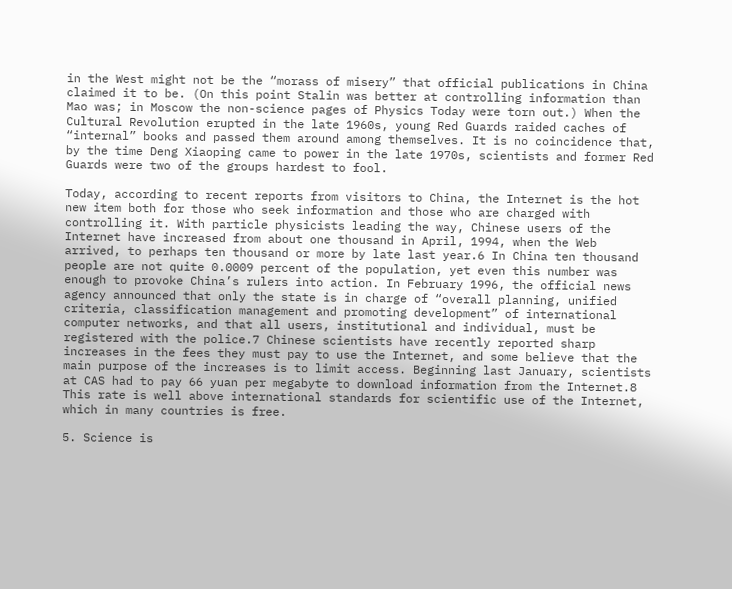in the West might not be the “morass of misery” that official publications in China claimed it to be. (On this point Stalin was better at controlling information than Mao was; in Moscow the non-science pages of Physics Today were torn out.) When the Cultural Revolution erupted in the late 1960s, young Red Guards raided caches of “internal” books and passed them around among themselves. It is no coincidence that, by the time Deng Xiaoping came to power in the late 1970s, scientists and former Red Guards were two of the groups hardest to fool.

Today, according to recent reports from visitors to China, the Internet is the hot new item both for those who seek information and those who are charged with controlling it. With particle physicists leading the way, Chinese users of the Internet have increased from about one thousand in April, 1994, when the Web arrived, to perhaps ten thousand or more by late last year.6 In China ten thousand people are not quite 0.0009 percent of the population, yet even this number was enough to provoke China’s rulers into action. In February 1996, the official news agency announced that only the state is in charge of “overall planning, unified criteria, classification management and promoting development” of international computer networks, and that all users, institutional and individual, must be registered with the police.7 Chinese scientists have recently reported sharp increases in the fees they must pay to use the Internet, and some believe that the main purpose of the increases is to limit access. Beginning last January, scientists at CAS had to pay 66 yuan per megabyte to download information from the Internet.8 This rate is well above international standards for scientific use of the Internet, which in many countries is free.

5. Science is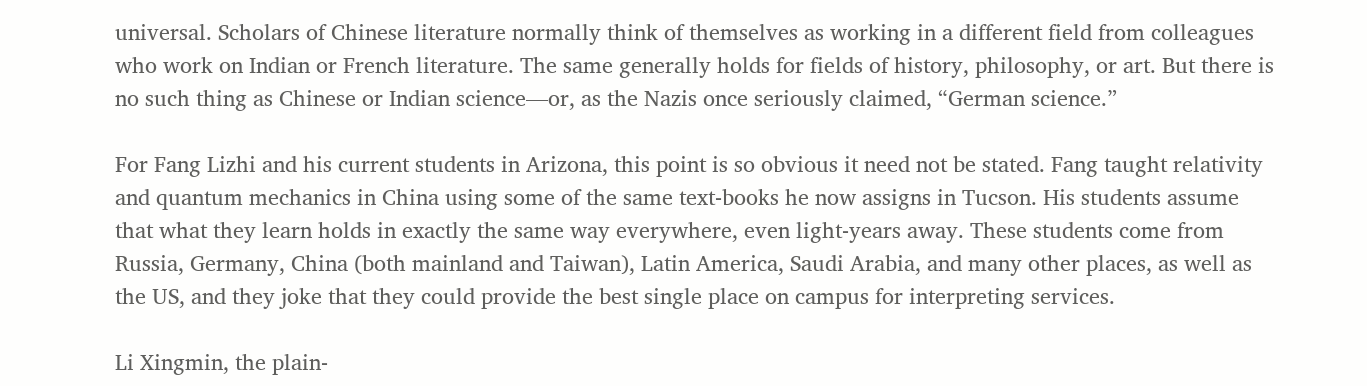universal. Scholars of Chinese literature normally think of themselves as working in a different field from colleagues who work on Indian or French literature. The same generally holds for fields of history, philosophy, or art. But there is no such thing as Chinese or Indian science—or, as the Nazis once seriously claimed, “German science.”

For Fang Lizhi and his current students in Arizona, this point is so obvious it need not be stated. Fang taught relativity and quantum mechanics in China using some of the same text-books he now assigns in Tucson. His students assume that what they learn holds in exactly the same way everywhere, even light-years away. These students come from Russia, Germany, China (both mainland and Taiwan), Latin America, Saudi Arabia, and many other places, as well as the US, and they joke that they could provide the best single place on campus for interpreting services.

Li Xingmin, the plain-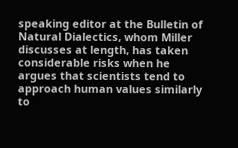speaking editor at the Bulletin of Natural Dialectics, whom Miller discusses at length, has taken considerable risks when he argues that scientists tend to approach human values similarly to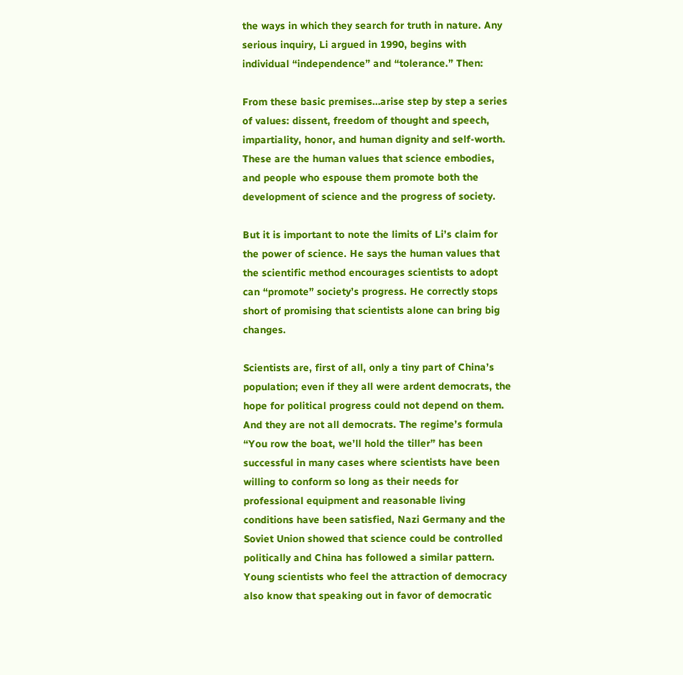the ways in which they search for truth in nature. Any serious inquiry, Li argued in 1990, begins with individual “independence” and “tolerance.” Then:

From these basic premises…arise step by step a series of values: dissent, freedom of thought and speech, impartiality, honor, and human dignity and self-worth. These are the human values that science embodies, and people who espouse them promote both the development of science and the progress of society.

But it is important to note the limits of Li’s claim for the power of science. He says the human values that the scientific method encourages scientists to adopt can “promote” society’s progress. He correctly stops short of promising that scientists alone can bring big changes.

Scientists are, first of all, only a tiny part of China’s population; even if they all were ardent democrats, the hope for political progress could not depend on them. And they are not all democrats. The regime’s formula “You row the boat, we’ll hold the tiller” has been successful in many cases where scientists have been willing to conform so long as their needs for professional equipment and reasonable living conditions have been satisfied, Nazi Germany and the Soviet Union showed that science could be controlled politically and China has followed a similar pattern. Young scientists who feel the attraction of democracy also know that speaking out in favor of democratic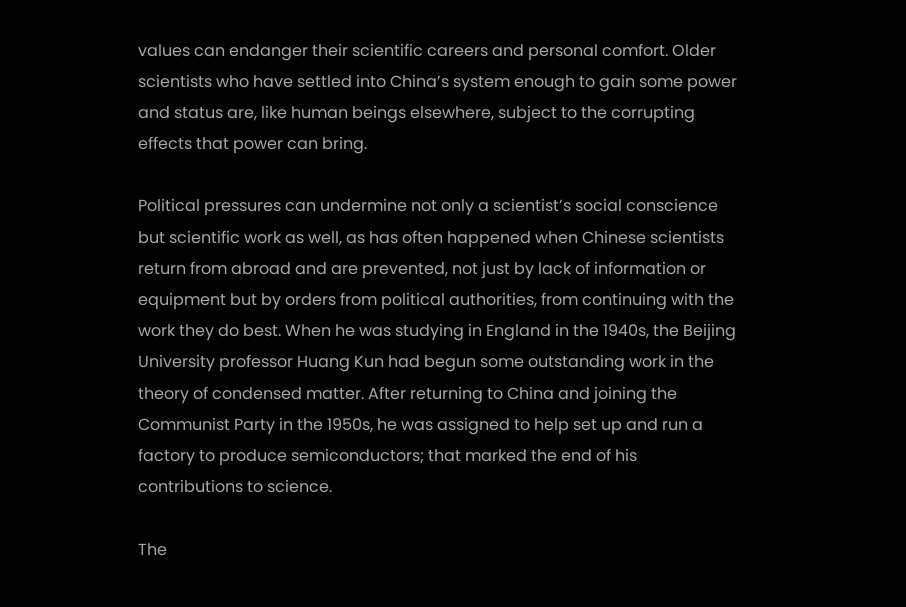values can endanger their scientific careers and personal comfort. Older scientists who have settled into China’s system enough to gain some power and status are, like human beings elsewhere, subject to the corrupting effects that power can bring.

Political pressures can undermine not only a scientist’s social conscience but scientific work as well, as has often happened when Chinese scientists return from abroad and are prevented, not just by lack of information or equipment but by orders from political authorities, from continuing with the work they do best. When he was studying in England in the 1940s, the Beijing University professor Huang Kun had begun some outstanding work in the theory of condensed matter. After returning to China and joining the Communist Party in the 1950s, he was assigned to help set up and run a factory to produce semiconductors; that marked the end of his contributions to science.

The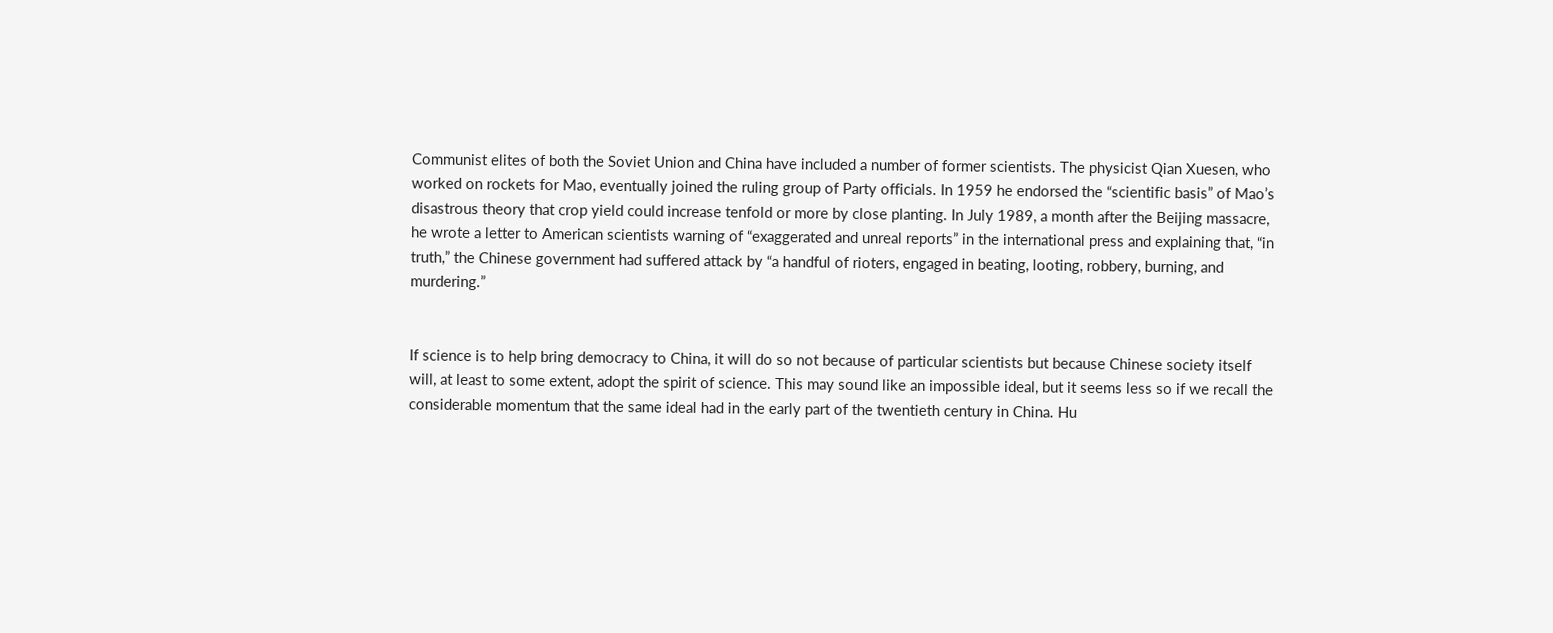Communist elites of both the Soviet Union and China have included a number of former scientists. The physicist Qian Xuesen, who worked on rockets for Mao, eventually joined the ruling group of Party officials. In 1959 he endorsed the “scientific basis” of Mao’s disastrous theory that crop yield could increase tenfold or more by close planting. In July 1989, a month after the Beijing massacre, he wrote a letter to American scientists warning of “exaggerated and unreal reports” in the international press and explaining that, “in truth,” the Chinese government had suffered attack by “a handful of rioters, engaged in beating, looting, robbery, burning, and murdering.”


If science is to help bring democracy to China, it will do so not because of particular scientists but because Chinese society itself will, at least to some extent, adopt the spirit of science. This may sound like an impossible ideal, but it seems less so if we recall the considerable momentum that the same ideal had in the early part of the twentieth century in China. Hu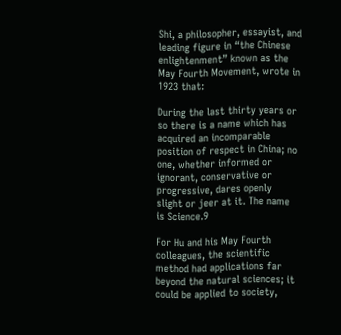Shi, a philosopher, essayist, and leading figure in “the Chinese enlightenment” known as the May Fourth Movement, wrote in 1923 that:

During the last thirty years or so there is a name which has acquired an incomparable position of respect in China; no one, whether informed or ignorant, conservative or progressive, dares openly slight or jeer at it. The name is Science.9

For Hu and his May Fourth colleagues, the scientific method had applications far beyond the natural sciences; it could be applied to society,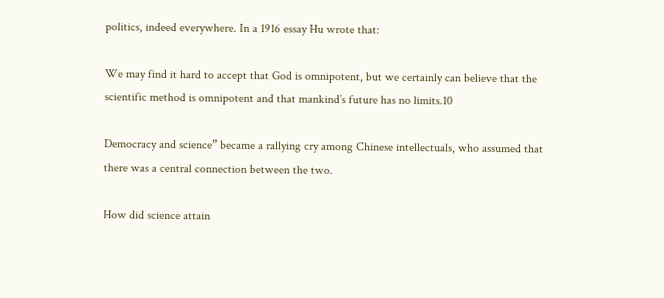politics, indeed everywhere. In a 1916 essay Hu wrote that:

We may find it hard to accept that God is omnipotent, but we certainly can believe that the scientific method is omnipotent and that mankind’s future has no limits.10

Democracy and science” became a rallying cry among Chinese intellectuals, who assumed that there was a central connection between the two.

How did science attain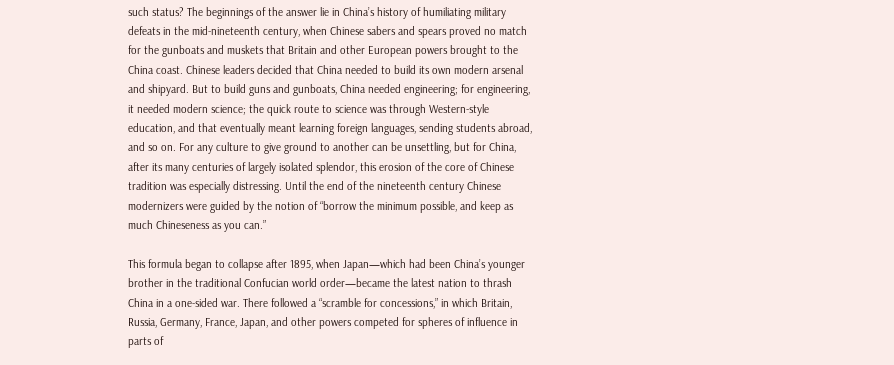such status? The beginnings of the answer lie in China’s history of humiliating military defeats in the mid-nineteenth century, when Chinese sabers and spears proved no match for the gunboats and muskets that Britain and other European powers brought to the China coast. Chinese leaders decided that China needed to build its own modern arsenal and shipyard. But to build guns and gunboats, China needed engineering; for engineering, it needed modern science; the quick route to science was through Western-style education, and that eventually meant learning foreign languages, sending students abroad, and so on. For any culture to give ground to another can be unsettling, but for China, after its many centuries of largely isolated splendor, this erosion of the core of Chinese tradition was especially distressing. Until the end of the nineteenth century Chinese modernizers were guided by the notion of “borrow the minimum possible, and keep as much Chineseness as you can.”

This formula began to collapse after 1895, when Japan—which had been China’s younger brother in the traditional Confucian world order—became the latest nation to thrash China in a one-sided war. There followed a “scramble for concessions,” in which Britain, Russia, Germany, France, Japan, and other powers competed for spheres of influence in parts of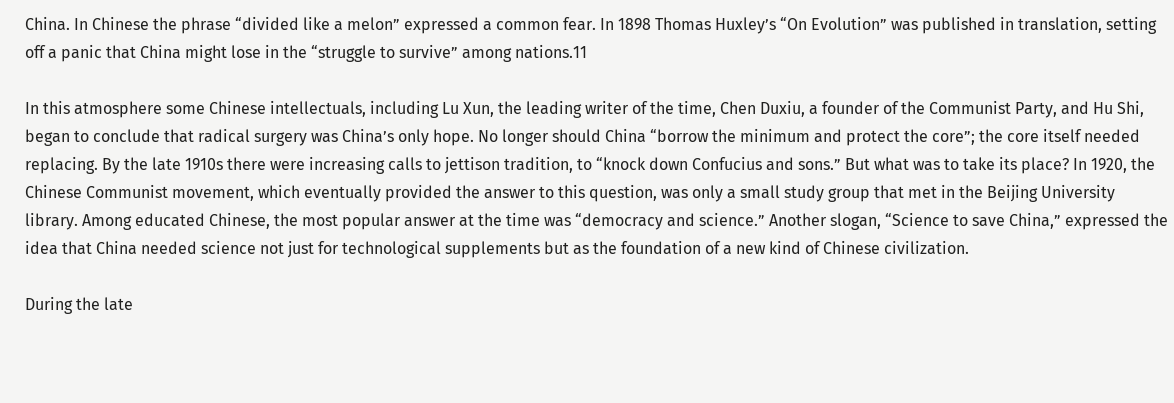China. In Chinese the phrase “divided like a melon” expressed a common fear. In 1898 Thomas Huxley’s “On Evolution” was published in translation, setting off a panic that China might lose in the “struggle to survive” among nations.11

In this atmosphere some Chinese intellectuals, including Lu Xun, the leading writer of the time, Chen Duxiu, a founder of the Communist Party, and Hu Shi, began to conclude that radical surgery was China’s only hope. No longer should China “borrow the minimum and protect the core”; the core itself needed replacing. By the late 1910s there were increasing calls to jettison tradition, to “knock down Confucius and sons.” But what was to take its place? In 1920, the Chinese Communist movement, which eventually provided the answer to this question, was only a small study group that met in the Beijing University library. Among educated Chinese, the most popular answer at the time was “democracy and science.” Another slogan, “Science to save China,” expressed the idea that China needed science not just for technological supplements but as the foundation of a new kind of Chinese civilization.

During the late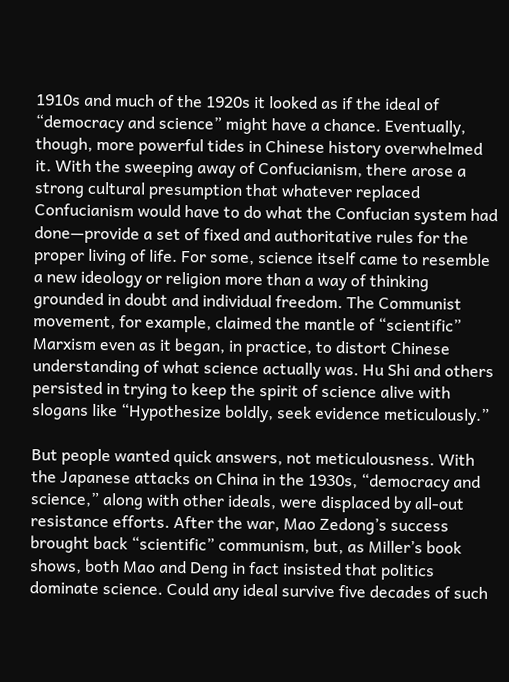1910s and much of the 1920s it looked as if the ideal of “democracy and science” might have a chance. Eventually, though, more powerful tides in Chinese history overwhelmed it. With the sweeping away of Confucianism, there arose a strong cultural presumption that whatever replaced Confucianism would have to do what the Confucian system had done—provide a set of fixed and authoritative rules for the proper living of life. For some, science itself came to resemble a new ideology or religion more than a way of thinking grounded in doubt and individual freedom. The Communist movement, for example, claimed the mantle of “scientific” Marxism even as it began, in practice, to distort Chinese understanding of what science actually was. Hu Shi and others persisted in trying to keep the spirit of science alive with slogans like “Hypothesize boldly, seek evidence meticulously.”

But people wanted quick answers, not meticulousness. With the Japanese attacks on China in the 1930s, “democracy and science,” along with other ideals, were displaced by all-out resistance efforts. After the war, Mao Zedong’s success brought back “scientific” communism, but, as Miller’s book shows, both Mao and Deng in fact insisted that politics dominate science. Could any ideal survive five decades of such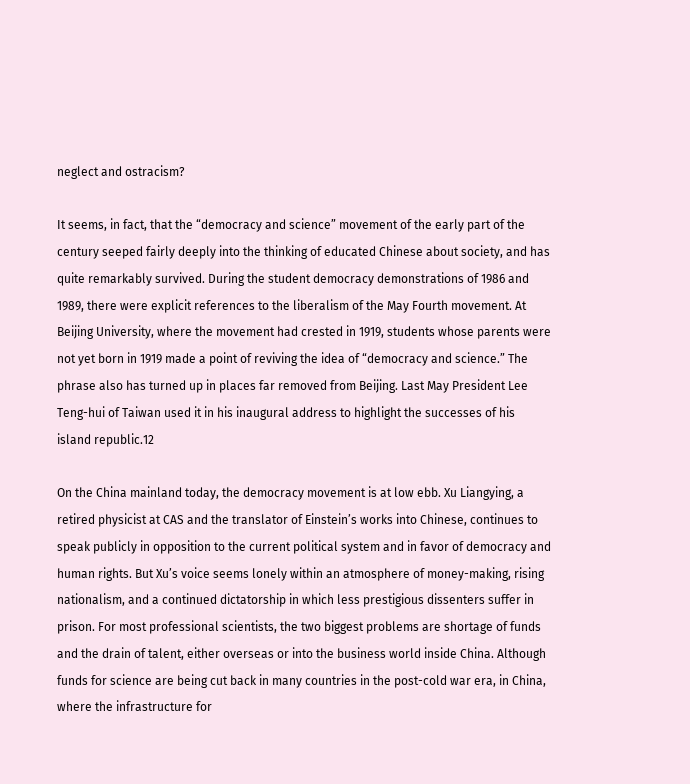neglect and ostracism?

It seems, in fact, that the “democracy and science” movement of the early part of the century seeped fairly deeply into the thinking of educated Chinese about society, and has quite remarkably survived. During the student democracy demonstrations of 1986 and 1989, there were explicit references to the liberalism of the May Fourth movement. At Beijing University, where the movement had crested in 1919, students whose parents were not yet born in 1919 made a point of reviving the idea of “democracy and science.” The phrase also has turned up in places far removed from Beijing. Last May President Lee Teng-hui of Taiwan used it in his inaugural address to highlight the successes of his island republic.12

On the China mainland today, the democracy movement is at low ebb. Xu Liangying, a retired physicist at CAS and the translator of Einstein’s works into Chinese, continues to speak publicly in opposition to the current political system and in favor of democracy and human rights. But Xu’s voice seems lonely within an atmosphere of money-making, rising nationalism, and a continued dictatorship in which less prestigious dissenters suffer in prison. For most professional scientists, the two biggest problems are shortage of funds and the drain of talent, either overseas or into the business world inside China. Although funds for science are being cut back in many countries in the post-cold war era, in China, where the infrastructure for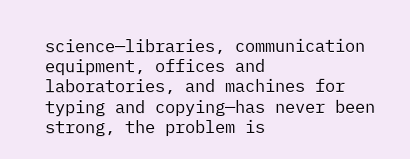science—libraries, communication equipment, offices and laboratories, and machines for typing and copying—has never been strong, the problem is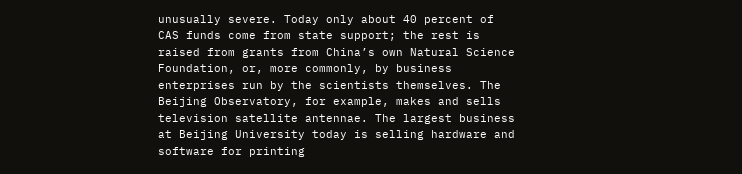unusually severe. Today only about 40 percent of CAS funds come from state support; the rest is raised from grants from China’s own Natural Science Foundation, or, more commonly, by business enterprises run by the scientists themselves. The Beijing Observatory, for example, makes and sells television satellite antennae. The largest business at Beijing University today is selling hardware and software for printing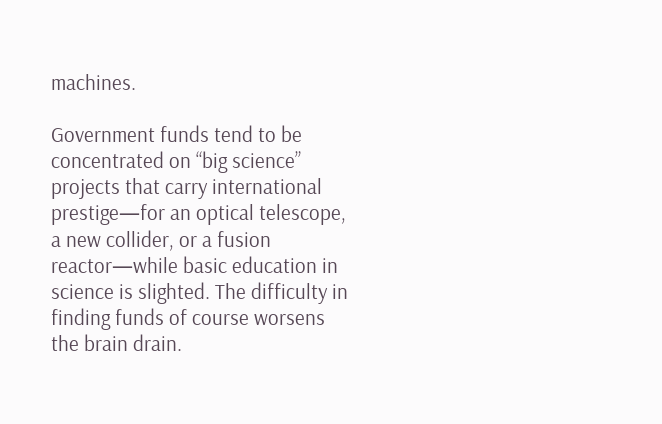machines.

Government funds tend to be concentrated on “big science” projects that carry international prestige—for an optical telescope, a new collider, or a fusion reactor—while basic education in science is slighted. The difficulty in finding funds of course worsens the brain drain.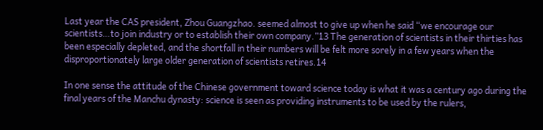Last year the CAS president, Zhou Guangzhao. seemed almost to give up when he said “we encourage our scientists…to join industry or to establish their own company.”13 The generation of scientists in their thirties has been especially depleted, and the shortfall in their numbers will be felt more sorely in a few years when the disproportionately large older generation of scientists retires.14

In one sense the attitude of the Chinese government toward science today is what it was a century ago during the final years of the Manchu dynasty: science is seen as providing instruments to be used by the rulers,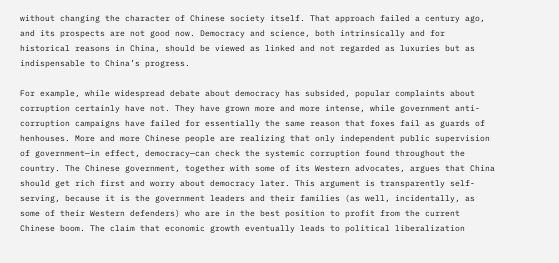without changing the character of Chinese society itself. That approach failed a century ago, and its prospects are not good now. Democracy and science, both intrinsically and for historical reasons in China, should be viewed as linked and not regarded as luxuries but as indispensable to China’s progress.

For example, while widespread debate about democracy has subsided, popular complaints about corruption certainly have not. They have grown more and more intense, while government anti-corruption campaigns have failed for essentially the same reason that foxes fail as guards of henhouses. More and more Chinese people are realizing that only independent public supervision of government—in effect, democracy—can check the systemic corruption found throughout the country. The Chinese government, together with some of its Western advocates, argues that China should get rich first and worry about democracy later. This argument is transparently self-serving, because it is the government leaders and their families (as well, incidentally, as some of their Western defenders) who are in the best position to profit from the current Chinese boom. The claim that economic growth eventually leads to political liberalization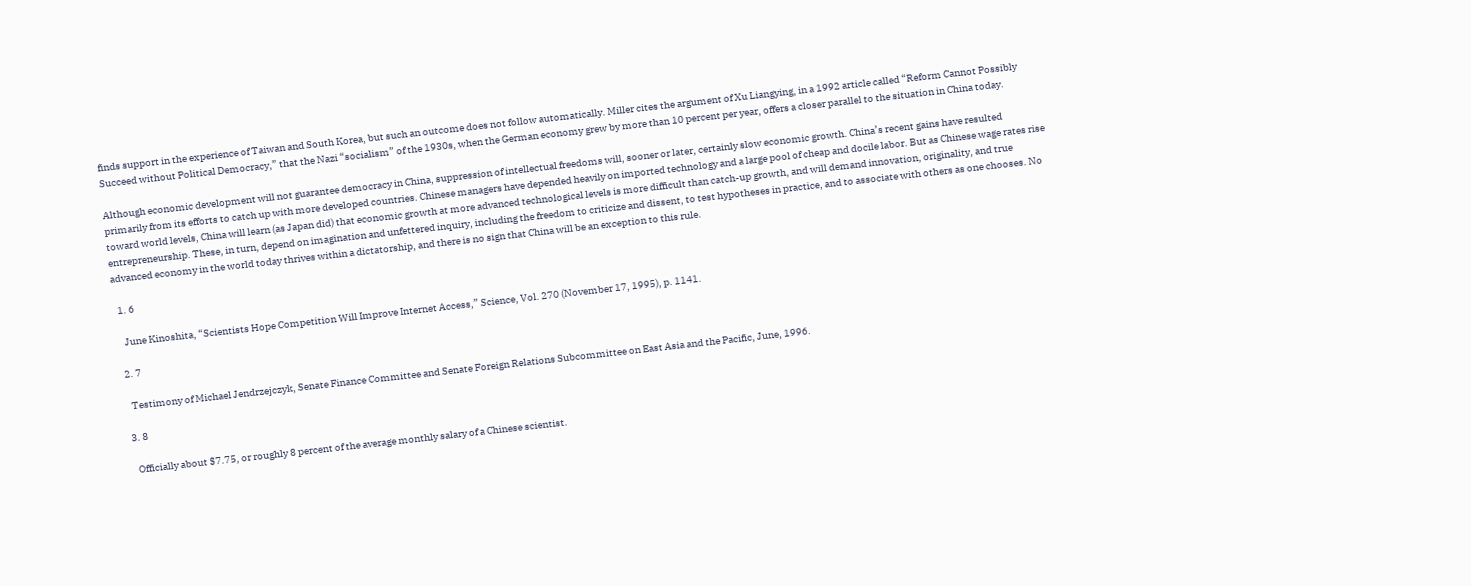finds support in the experience of Taiwan and South Korea, but such an outcome does not follow automatically. Miller cites the argument of Xu Liangying, in a 1992 article called “Reform Cannot Possibly Succeed without Political Democracy,” that the Nazi “socialism” of the 1930s, when the German economy grew by more than 10 percent per year, offers a closer parallel to the situation in China today.

Although economic development will not guarantee democracy in China, suppression of intellectual freedoms will, sooner or later, certainly slow economic growth. China’s recent gains have resulted primarily from its efforts to catch up with more developed countries. Chinese managers have depended heavily on imported technology and a large pool of cheap and docile labor. But as Chinese wage rates rise toward world levels, China will learn (as Japan did) that economic growth at more advanced technological levels is more difficult than catch-up growth, and will demand innovation, originality, and true entrepreneurship. These, in turn, depend on imagination and unfettered inquiry, including the freedom to criticize and dissent, to test hypotheses in practice, and to associate with others as one chooses. No advanced economy in the world today thrives within a dictatorship, and there is no sign that China will be an exception to this rule.

  1. 6

    June Kinoshita, “Scientists Hope Competition Will Improve Internet Access,” Science, Vol. 270 (November 17, 1995), p. 1141.

  2. 7

    Testimony of Michael Jendrzejczyk, Senate Finance Committee and Senate Foreign Relations Subcommittee on East Asia and the Pacific, June, 1996.

  3. 8

    Officially about $7.75, or roughly 8 percent of the average monthly salary of a Chinese scientist.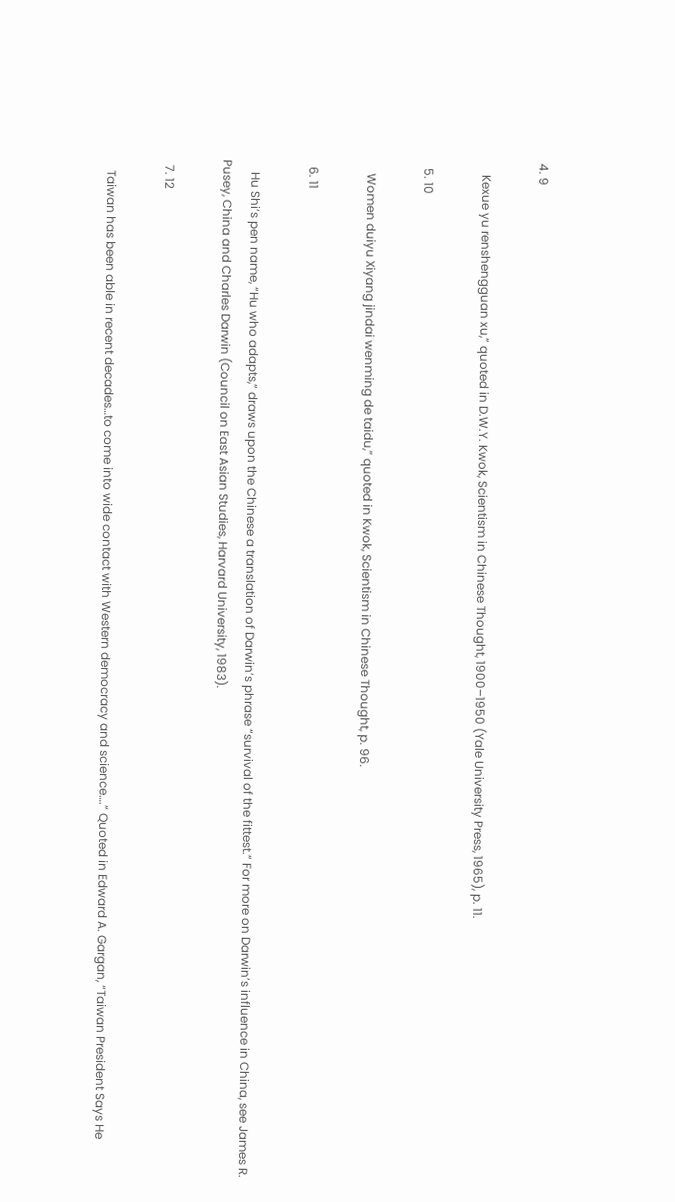4. 9

    Kexue yu renshengguan xu,” quoted in D.W.Y. Kwok, Scientism in Chinese Thought, 1900–1950 (Yale University Press, 1965), p. 11.

  5. 10

    Women duiyu Xiyang jindai wenming de taidu,” quoted in Kwok, Scientism in Chinese Thought, p. 96.

  6. 11

    Hu Shi’s pen name, “Hu who adapts,” draws upon the Chinese a translation of Darwin’s phrase “survival of the fittest.” For more on Darwin’s influence in China, see James R. Pusey, China and Charles Darwin (Council on East Asian Studies, Harvard University, 1983).

  7. 12

    Taiwan has been able in recent decades…to come into wide contact with Western democracy and science….” Quoted in Edward A. Gargan, “Taiwan President Says He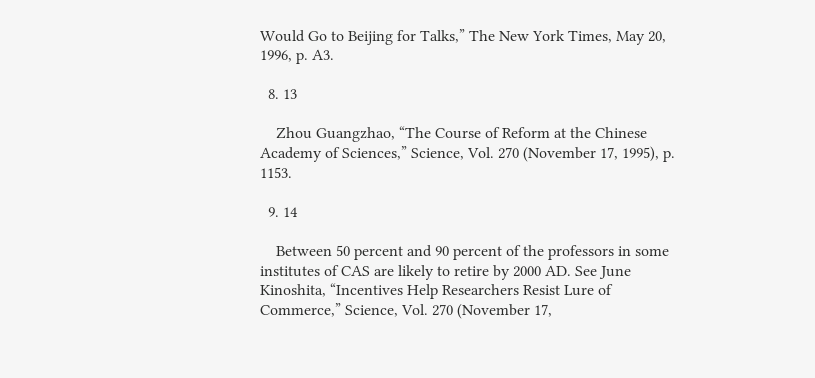Would Go to Beijing for Talks,” The New York Times, May 20, 1996, p. A3.

  8. 13

    Zhou Guangzhao, “The Course of Reform at the Chinese Academy of Sciences,” Science, Vol. 270 (November 17, 1995), p. 1153.

  9. 14

    Between 50 percent and 90 percent of the professors in some institutes of CAS are likely to retire by 2000 AD. See June Kinoshita, “Incentives Help Researchers Resist Lure of Commerce,” Science, Vol. 270 (November 17,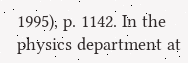1995), p. 1142. In the physics department at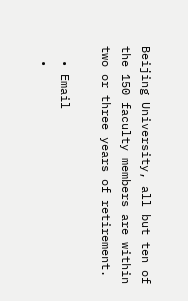Beijing University, all but ten of the 150 faculty members are within two or three years of retirement.

  • Email
  •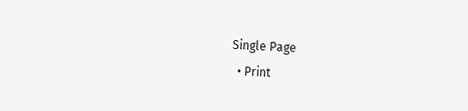Single Page
  • Print